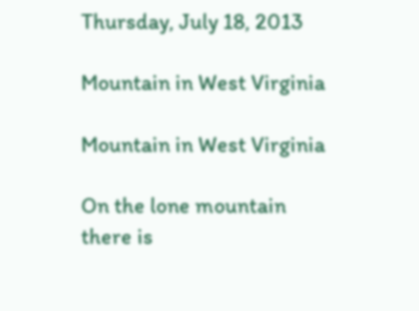Thursday, July 18, 2013

Mountain in West Virginia

Mountain in West Virginia

On the lone mountain
there is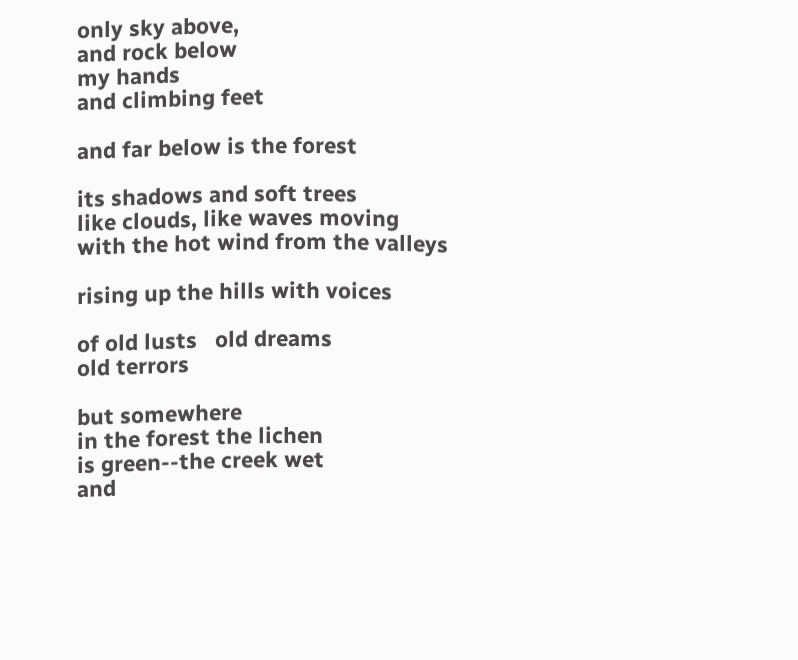only sky above,
and rock below
my hands
and climbing feet

and far below is the forest

its shadows and soft trees
like clouds, like waves moving
with the hot wind from the valleys

rising up the hills with voices

of old lusts   old dreams
old terrors

but somewhere
in the forest the lichen
is green--the creek wet
and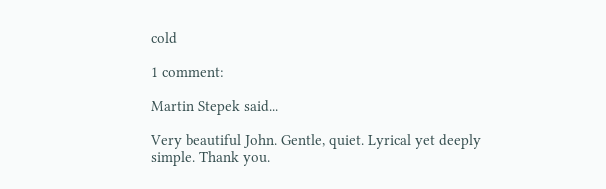cold

1 comment:

Martin Stepek said...

Very beautiful John. Gentle, quiet. Lyrical yet deeply simple. Thank you.